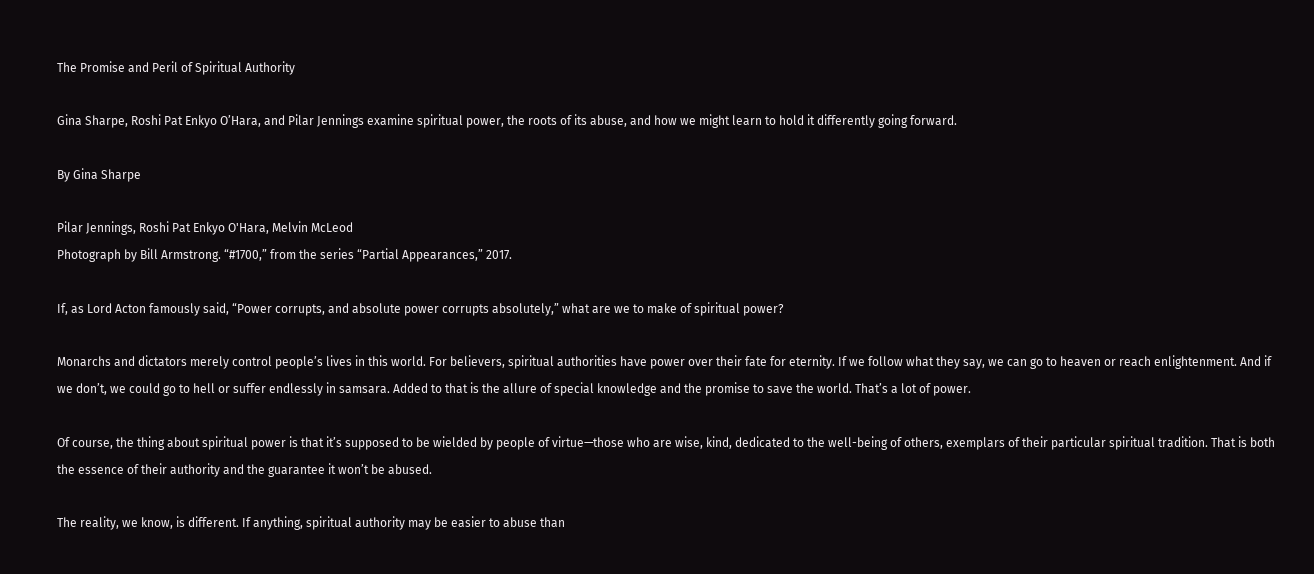The Promise and Peril of Spiritual Authority

Gina Sharpe, Roshi Pat Enkyo O’Hara, and Pilar Jennings examine spiritual power, the roots of its abuse, and how we might learn to hold it differently going forward.

By Gina Sharpe

Pilar Jennings, Roshi Pat Enkyo O'Hara, Melvin McLeod
Photograph by Bill Armstrong. “#1700,” from the series “Partial Appearances,” 2017.

If, as Lord Acton famously said, “Power corrupts, and absolute power corrupts absolutely,” what are we to make of spiritual power?

Monarchs and dictators merely control people’s lives in this world. For believers, spiritual authorities have power over their fate for eternity. If we follow what they say, we can go to heaven or reach enlightenment. And if we don’t, we could go to hell or suffer endlessly in samsara. Added to that is the allure of special knowledge and the promise to save the world. That’s a lot of power.

Of course, the thing about spiritual power is that it’s supposed to be wielded by people of virtue—those who are wise, kind, dedicated to the well-being of others, exemplars of their particular spiritual tradition. That is both the essence of their authority and the guarantee it won’t be abused.

The reality, we know, is different. If anything, spiritual authority may be easier to abuse than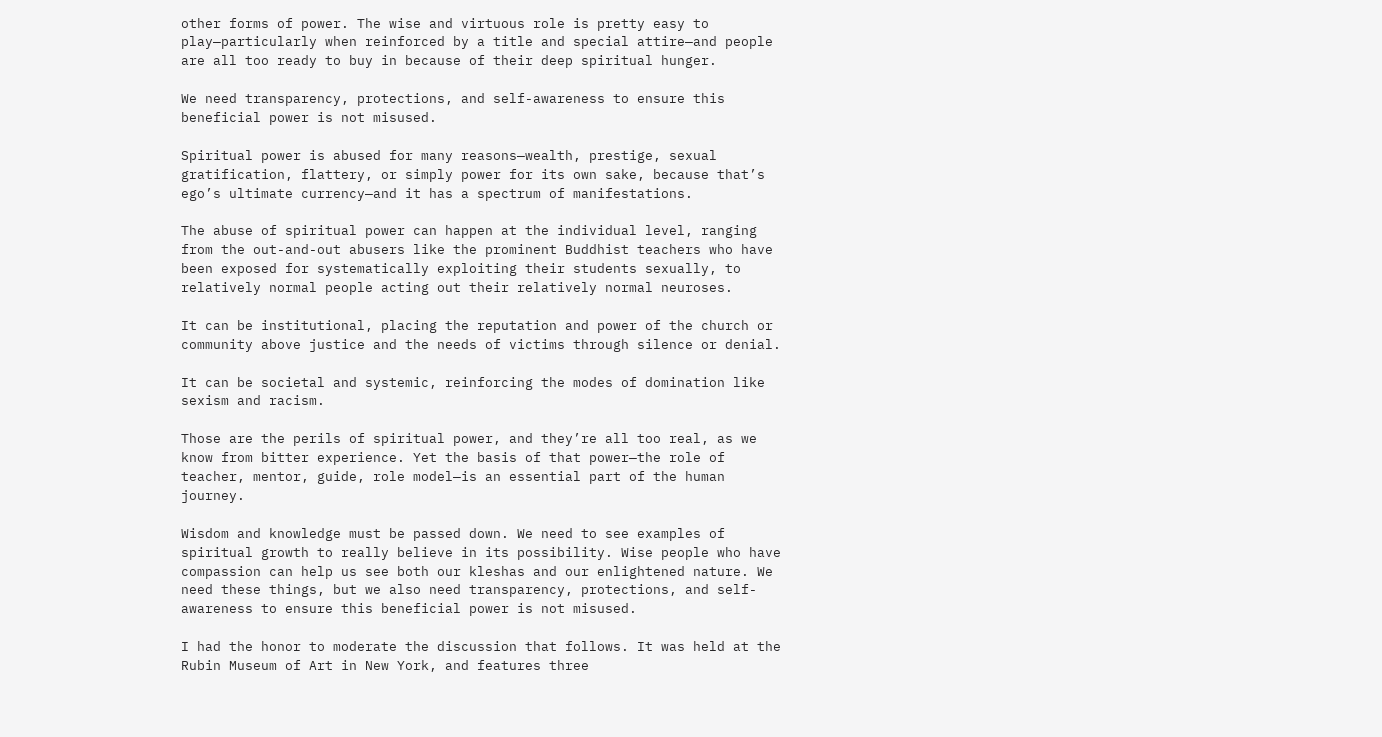other forms of power. The wise and virtuous role is pretty easy to play—particularly when reinforced by a title and special attire—and people are all too ready to buy in because of their deep spiritual hunger.

We need transparency, protections, and self-awareness to ensure this beneficial power is not misused.

Spiritual power is abused for many reasons—wealth, prestige, sexual gratification, flattery, or simply power for its own sake, because that’s ego’s ultimate currency—and it has a spectrum of manifestations.

The abuse of spiritual power can happen at the individual level, ranging from the out-and-out abusers like the prominent Buddhist teachers who have been exposed for systematically exploiting their students sexually, to relatively normal people acting out their relatively normal neuroses.

It can be institutional, placing the reputation and power of the church or community above justice and the needs of victims through silence or denial.

It can be societal and systemic, reinforcing the modes of domination like sexism and racism.

Those are the perils of spiritual power, and they’re all too real, as we know from bitter experience. Yet the basis of that power—the role of teacher, mentor, guide, role model—is an essential part of the human journey.

Wisdom and knowledge must be passed down. We need to see examples of spiritual growth to really believe in its possibility. Wise people who have compassion can help us see both our kleshas and our enlightened nature. We need these things, but we also need transparency, protections, and self-awareness to ensure this beneficial power is not misused.

I had the honor to moderate the discussion that follows. It was held at the Rubin Museum of Art in New York, and features three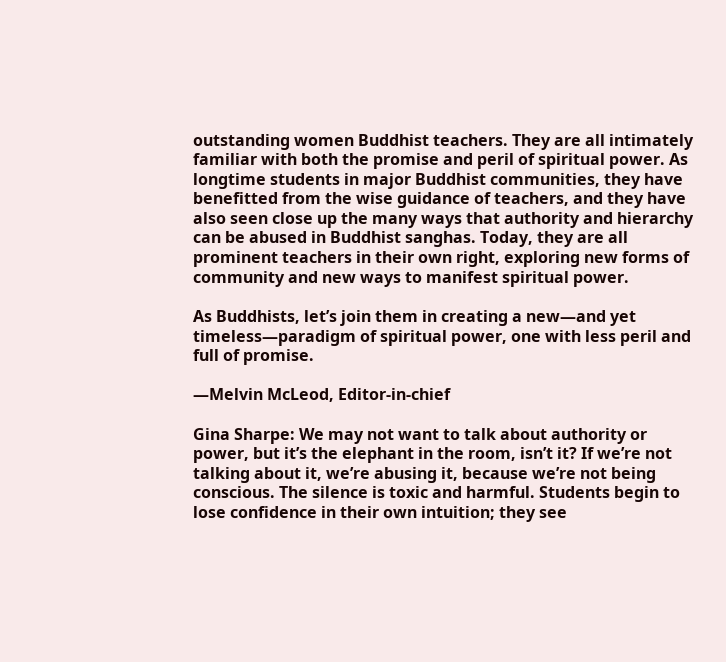outstanding women Buddhist teachers. They are all intimately familiar with both the promise and peril of spiritual power. As longtime students in major Buddhist communities, they have benefitted from the wise guidance of teachers, and they have also seen close up the many ways that authority and hierarchy can be abused in Buddhist sanghas. Today, they are all prominent teachers in their own right, exploring new forms of community and new ways to manifest spiritual power.

As Buddhists, let’s join them in creating a new—and yet timeless—paradigm of spiritual power, one with less peril and full of promise.

—Melvin McLeod, Editor-in-chief

Gina Sharpe: We may not want to talk about authority or power, but it’s the elephant in the room, isn’t it? If we’re not talking about it, we’re abusing it, because we’re not being conscious. The silence is toxic and harmful. Students begin to lose confidence in their own intuition; they see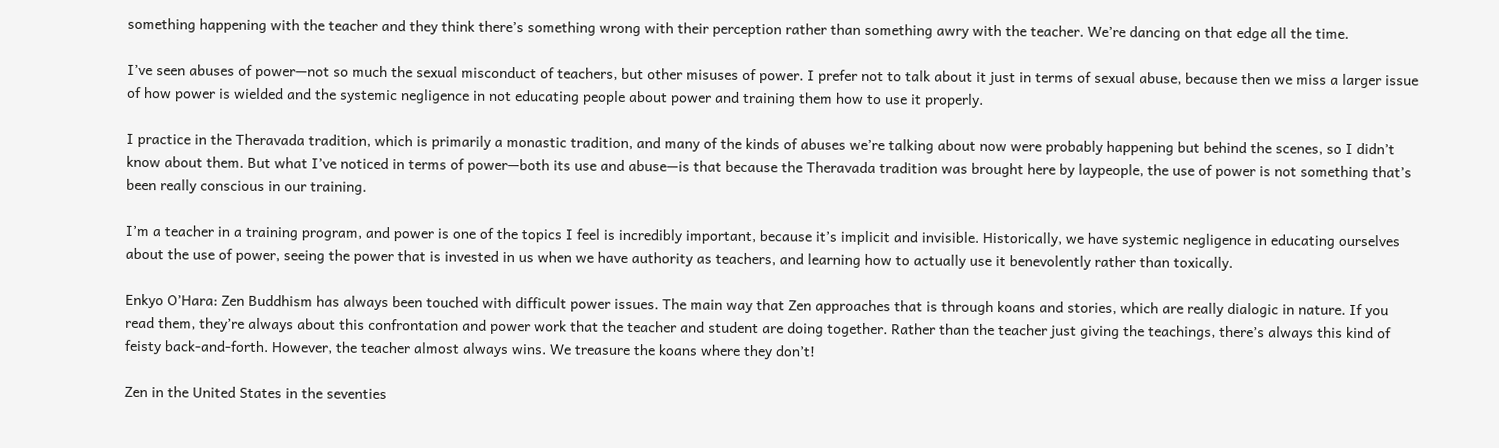something happening with the teacher and they think there’s something wrong with their perception rather than something awry with the teacher. We’re dancing on that edge all the time.

I’ve seen abuses of power—not so much the sexual misconduct of teachers, but other misuses of power. I prefer not to talk about it just in terms of sexual abuse, because then we miss a larger issue of how power is wielded and the systemic negligence in not educating people about power and training them how to use it properly.

I practice in the Theravada tradition, which is primarily a monastic tradition, and many of the kinds of abuses we’re talking about now were probably happening but behind the scenes, so I didn’t know about them. But what I’ve noticed in terms of power—both its use and abuse—is that because the Theravada tradition was brought here by laypeople, the use of power is not something that’s been really conscious in our training.

I’m a teacher in a training program, and power is one of the topics I feel is incredibly important, because it’s implicit and invisible. Historically, we have systemic negligence in educating ourselves about the use of power, seeing the power that is invested in us when we have authority as teachers, and learning how to actually use it benevolently rather than toxically.

Enkyo O’Hara: Zen Buddhism has always been touched with difficult power issues. The main way that Zen approaches that is through koans and stories, which are really dialogic in nature. If you read them, they’re always about this confrontation and power work that the teacher and student are doing together. Rather than the teacher just giving the teachings, there’s always this kind of feisty back-and-forth. However, the teacher almost always wins. We treasure the koans where they don’t!

Zen in the United States in the seventies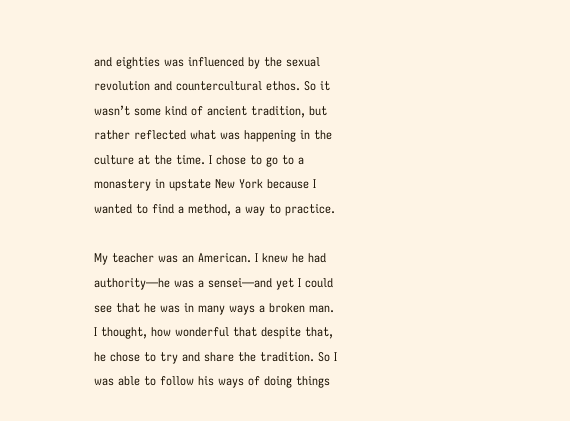and eighties was influenced by the sexual revolution and countercultural ethos. So it wasn’t some kind of ancient tradition, but rather reflected what was happening in the culture at the time. I chose to go to a monastery in upstate New York because I wanted to find a method, a way to practice.

My teacher was an American. I knew he had authority—he was a sensei—and yet I could see that he was in many ways a broken man. I thought, how wonderful that despite that, he chose to try and share the tradition. So I was able to follow his ways of doing things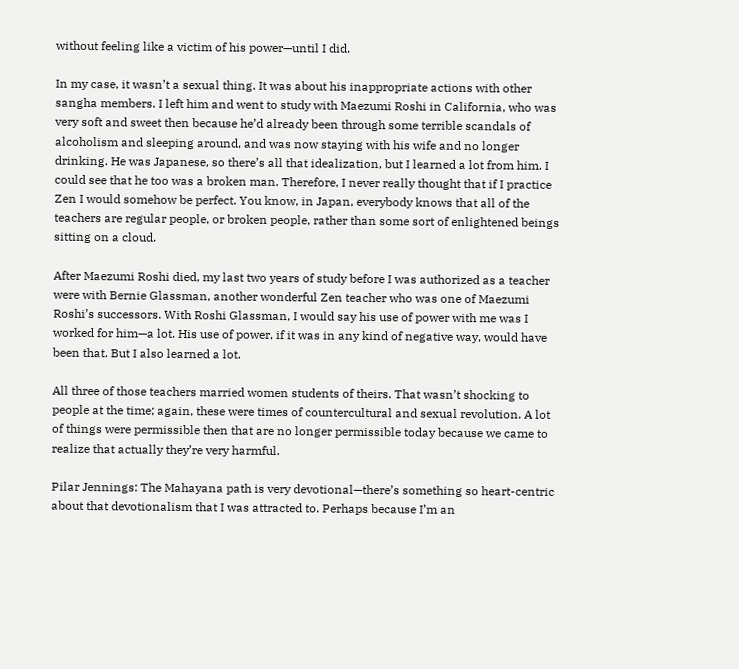without feeling like a victim of his power—until I did.

In my case, it wasn’t a sexual thing. It was about his inappropriate actions with other sangha members. I left him and went to study with Maezumi Roshi in California, who was very soft and sweet then because he’d already been through some terrible scandals of alcoholism and sleeping around, and was now staying with his wife and no longer drinking. He was Japanese, so there’s all that idealization, but I learned a lot from him. I could see that he too was a broken man. Therefore, I never really thought that if I practice Zen I would somehow be perfect. You know, in Japan, everybody knows that all of the teachers are regular people, or broken people, rather than some sort of enlightened beings sitting on a cloud.

After Maezumi Roshi died, my last two years of study before I was authorized as a teacher were with Bernie Glassman, another wonderful Zen teacher who was one of Maezumi Roshi’s successors. With Roshi Glassman, I would say his use of power with me was I worked for him—a lot. His use of power, if it was in any kind of negative way, would have been that. But I also learned a lot.

All three of those teachers married women students of theirs. That wasn’t shocking to people at the time; again, these were times of countercultural and sexual revolution. A lot of things were permissible then that are no longer permissible today because we came to realize that actually they’re very harmful.

Pilar Jennings: The Mahayana path is very devotional—there’s something so heart-centric about that devotionalism that I was attracted to. Perhaps because I’m an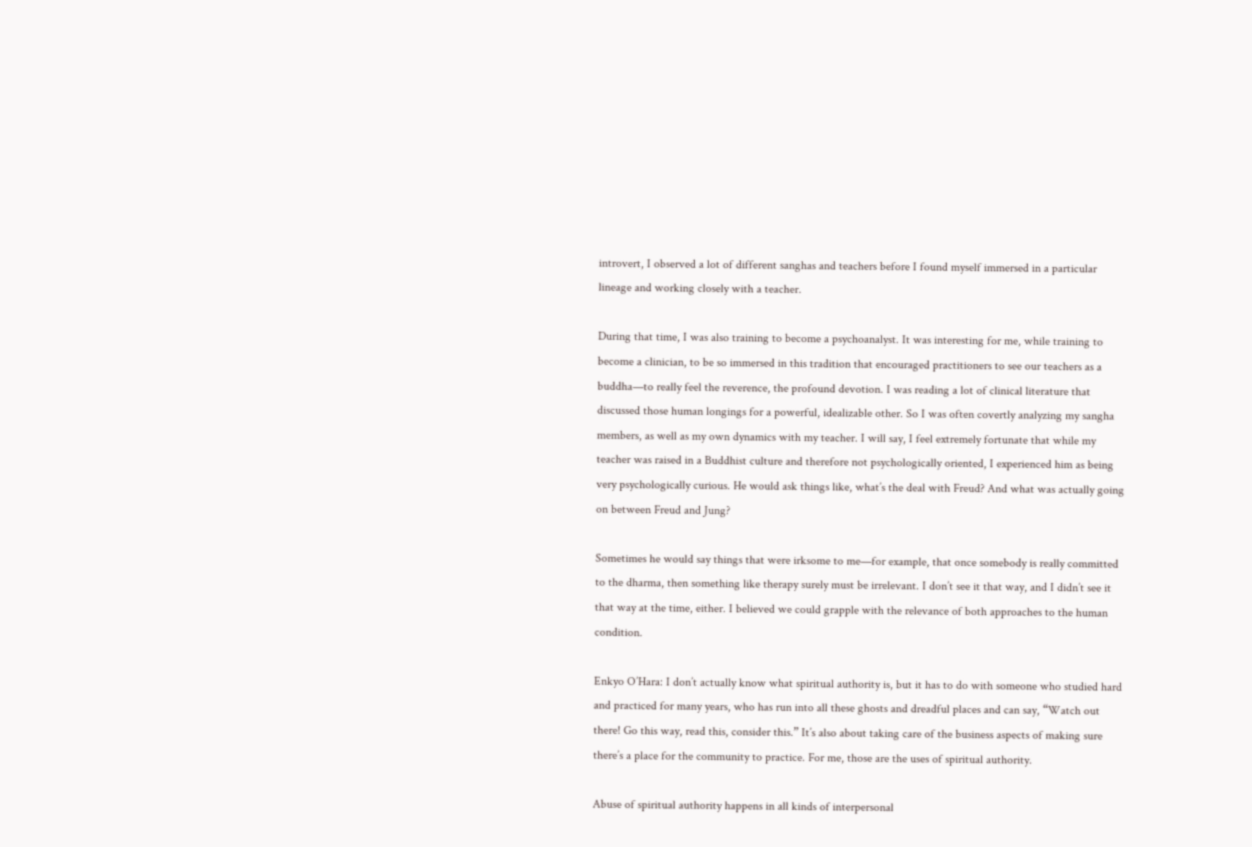introvert, I observed a lot of different sanghas and teachers before I found myself immersed in a particular lineage and working closely with a teacher.

During that time, I was also training to become a psychoanalyst. It was interesting for me, while training to become a clinician, to be so immersed in this tradition that encouraged practitioners to see our teachers as a buddha—to really feel the reverence, the profound devotion. I was reading a lot of clinical literature that discussed those human longings for a powerful, idealizable other. So I was often covertly analyzing my sangha members, as well as my own dynamics with my teacher. I will say, I feel extremely fortunate that while my teacher was raised in a Buddhist culture and therefore not psychologically oriented, I experienced him as being very psychologically curious. He would ask things like, what’s the deal with Freud? And what was actually going on between Freud and Jung?

Sometimes he would say things that were irksome to me—for example, that once somebody is really committed to the dharma, then something like therapy surely must be irrelevant. I don’t see it that way, and I didn’t see it that way at the time, either. I believed we could grapple with the relevance of both approaches to the human condition.

Enkyo O’Hara: I don’t actually know what spiritual authority is, but it has to do with someone who studied hard and practiced for many years, who has run into all these ghosts and dreadful places and can say, “Watch out there! Go this way, read this, consider this.” It’s also about taking care of the business aspects of making sure there’s a place for the community to practice. For me, those are the uses of spiritual authority.

Abuse of spiritual authority happens in all kinds of interpersonal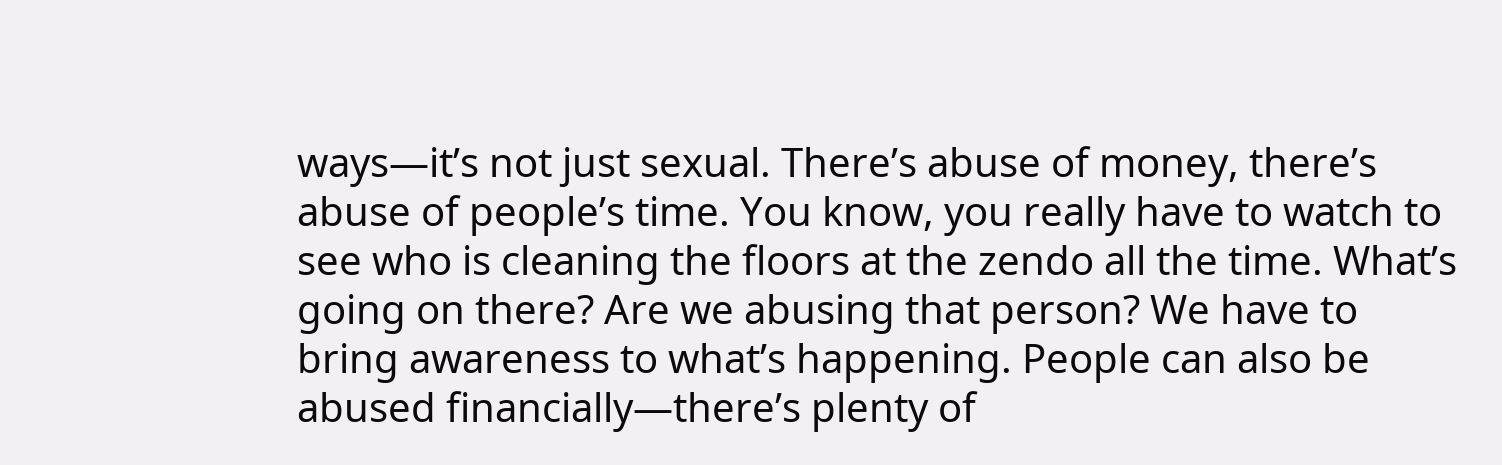ways—it’s not just sexual. There’s abuse of money, there’s abuse of people’s time. You know, you really have to watch to see who is cleaning the floors at the zendo all the time. What’s going on there? Are we abusing that person? We have to bring awareness to what’s happening. People can also be abused financially—there’s plenty of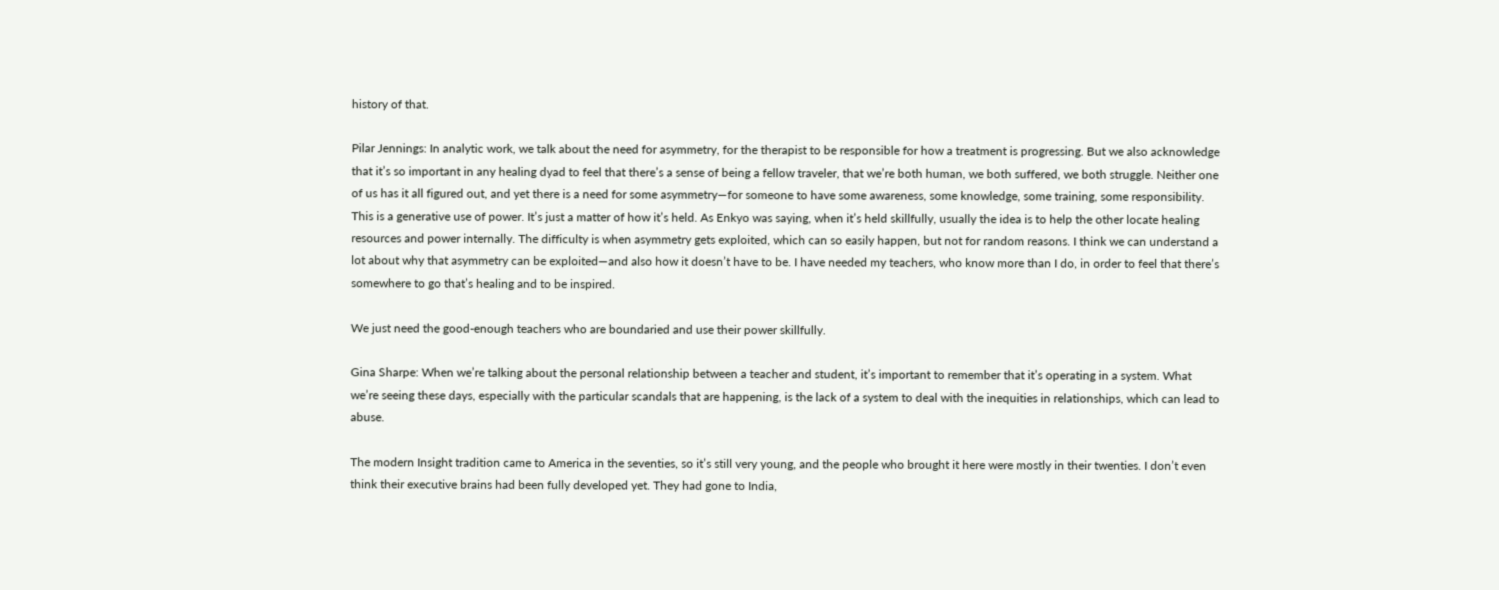history of that.

Pilar Jennings: In analytic work, we talk about the need for asymmetry, for the therapist to be responsible for how a treatment is progressing. But we also acknowledge that it’s so important in any healing dyad to feel that there’s a sense of being a fellow traveler, that we’re both human, we both suffered, we both struggle. Neither one of us has it all figured out, and yet there is a need for some asymmetry—for someone to have some awareness, some knowledge, some training, some responsibility. This is a generative use of power. It’s just a matter of how it’s held. As Enkyo was saying, when it’s held skillfully, usually the idea is to help the other locate healing resources and power internally. The difficulty is when asymmetry gets exploited, which can so easily happen, but not for random reasons. I think we can understand a lot about why that asymmetry can be exploited—and also how it doesn’t have to be. I have needed my teachers, who know more than I do, in order to feel that there’s somewhere to go that’s healing and to be inspired.

We just need the good-enough teachers who are boundaried and use their power skillfully.

Gina Sharpe: When we’re talking about the personal relationship between a teacher and student, it’s important to remember that it’s operating in a system. What we’re seeing these days, especially with the particular scandals that are happening, is the lack of a system to deal with the inequities in relationships, which can lead to abuse.

The modern Insight tradition came to America in the seventies, so it’s still very young, and the people who brought it here were mostly in their twenties. I don’t even think their executive brains had been fully developed yet. They had gone to India,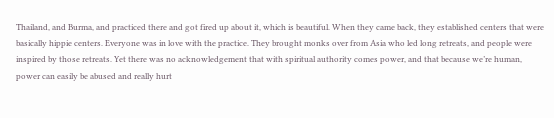Thailand, and Burma, and practiced there and got fired up about it, which is beautiful. When they came back, they established centers that were basically hippie centers. Everyone was in love with the practice. They brought monks over from Asia who led long retreats, and people were inspired by those retreats. Yet there was no acknowledgement that with spiritual authority comes power, and that because we’re human, power can easily be abused and really hurt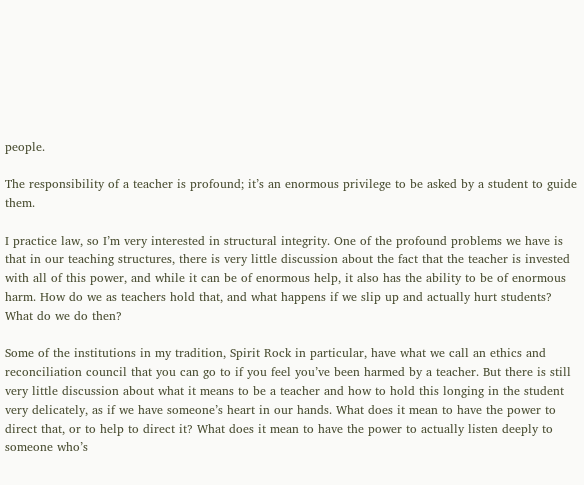people.

The responsibility of a teacher is profound; it’s an enormous privilege to be asked by a student to guide them.

I practice law, so I’m very interested in structural integrity. One of the profound problems we have is that in our teaching structures, there is very little discussion about the fact that the teacher is invested with all of this power, and while it can be of enormous help, it also has the ability to be of enormous harm. How do we as teachers hold that, and what happens if we slip up and actually hurt students? What do we do then?

Some of the institutions in my tradition, Spirit Rock in particular, have what we call an ethics and reconciliation council that you can go to if you feel you’ve been harmed by a teacher. But there is still very little discussion about what it means to be a teacher and how to hold this longing in the student very delicately, as if we have someone’s heart in our hands. What does it mean to have the power to direct that, or to help to direct it? What does it mean to have the power to actually listen deeply to someone who’s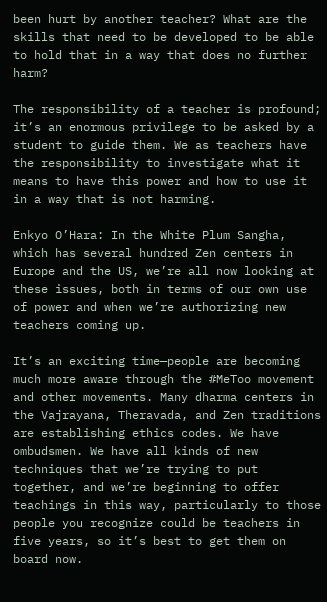been hurt by another teacher? What are the skills that need to be developed to be able to hold that in a way that does no further harm?

The responsibility of a teacher is profound; it’s an enormous privilege to be asked by a student to guide them. We as teachers have the responsibility to investigate what it means to have this power and how to use it in a way that is not harming.

Enkyo O’Hara: In the White Plum Sangha, which has several hundred Zen centers in Europe and the US, we’re all now looking at these issues, both in terms of our own use of power and when we’re authorizing new teachers coming up.

It’s an exciting time—people are becoming much more aware through the #MeToo movement and other movements. Many dharma centers in the Vajrayana, Theravada, and Zen traditions are establishing ethics codes. We have ombudsmen. We have all kinds of new techniques that we’re trying to put together, and we’re beginning to offer teachings in this way, particularly to those people you recognize could be teachers in five years, so it’s best to get them on board now.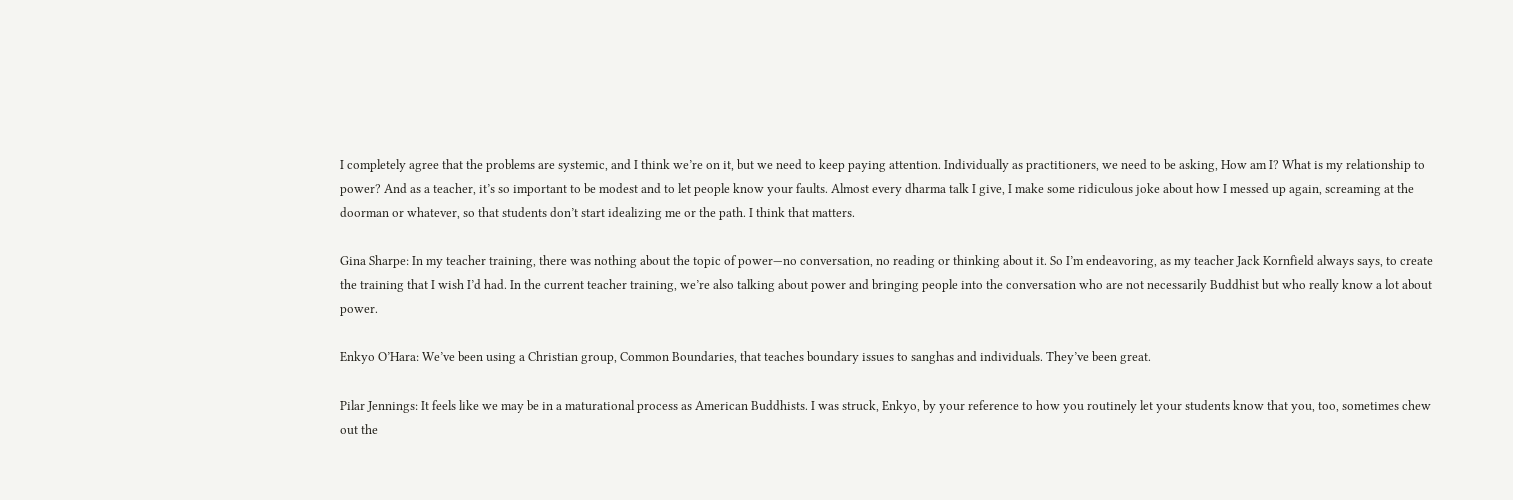I completely agree that the problems are systemic, and I think we’re on it, but we need to keep paying attention. Individually as practitioners, we need to be asking, How am I? What is my relationship to power? And as a teacher, it’s so important to be modest and to let people know your faults. Almost every dharma talk I give, I make some ridiculous joke about how I messed up again, screaming at the doorman or whatever, so that students don’t start idealizing me or the path. I think that matters.

Gina Sharpe: In my teacher training, there was nothing about the topic of power—no conversation, no reading or thinking about it. So I’m endeavoring, as my teacher Jack Kornfield always says, to create the training that I wish I’d had. In the current teacher training, we’re also talking about power and bringing people into the conversation who are not necessarily Buddhist but who really know a lot about power.

Enkyo O’Hara: We’ve been using a Christian group, Common Boundaries, that teaches boundary issues to sanghas and individuals. They’ve been great.

Pilar Jennings: It feels like we may be in a maturational process as American Buddhists. I was struck, Enkyo, by your reference to how you routinely let your students know that you, too, sometimes chew out the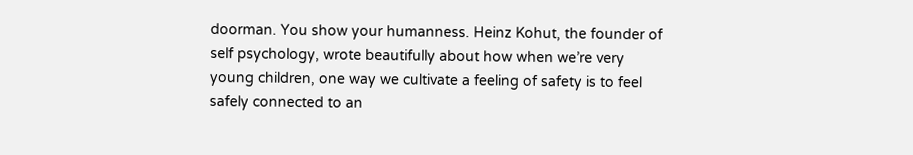doorman. You show your humanness. Heinz Kohut, the founder of self psychology, wrote beautifully about how when we’re very young children, one way we cultivate a feeling of safety is to feel safely connected to an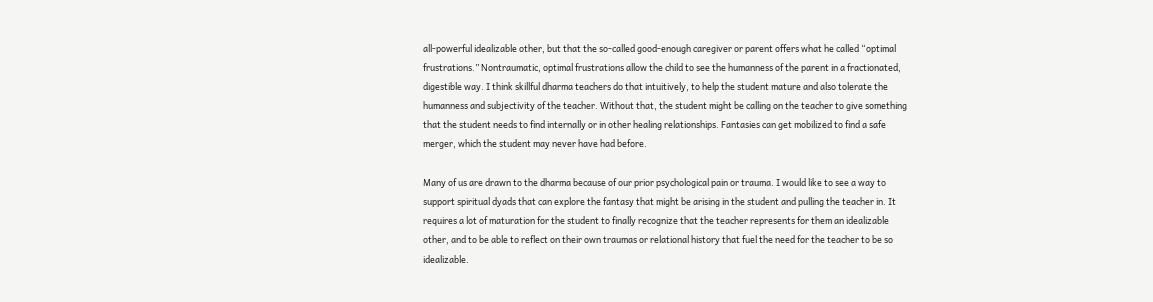all-powerful idealizable other, but that the so-called good-enough caregiver or parent offers what he called “optimal frustrations.” Nontraumatic, optimal frustrations allow the child to see the humanness of the parent in a fractionated, digestible way. I think skillful dharma teachers do that intuitively, to help the student mature and also tolerate the humanness and subjectivity of the teacher. Without that, the student might be calling on the teacher to give something that the student needs to find internally or in other healing relationships. Fantasies can get mobilized to find a safe merger, which the student may never have had before.

Many of us are drawn to the dharma because of our prior psychological pain or trauma. I would like to see a way to support spiritual dyads that can explore the fantasy that might be arising in the student and pulling the teacher in. It requires a lot of maturation for the student to finally recognize that the teacher represents for them an idealizable other, and to be able to reflect on their own traumas or relational history that fuel the need for the teacher to be so idealizable.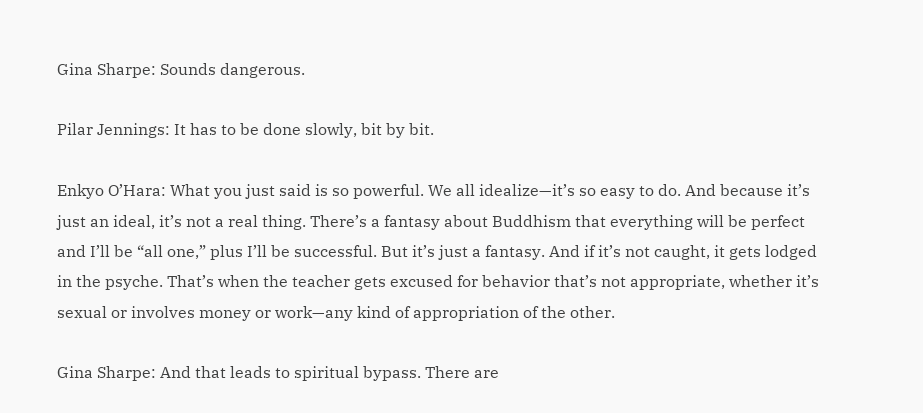Gina Sharpe: Sounds dangerous.

Pilar Jennings: It has to be done slowly, bit by bit.

Enkyo O’Hara: What you just said is so powerful. We all idealize—it’s so easy to do. And because it’s just an ideal, it’s not a real thing. There’s a fantasy about Buddhism that everything will be perfect and I’ll be “all one,” plus I’ll be successful. But it’s just a fantasy. And if it’s not caught, it gets lodged in the psyche. That’s when the teacher gets excused for behavior that’s not appropriate, whether it’s sexual or involves money or work—any kind of appropriation of the other.

Gina Sharpe: And that leads to spiritual bypass. There are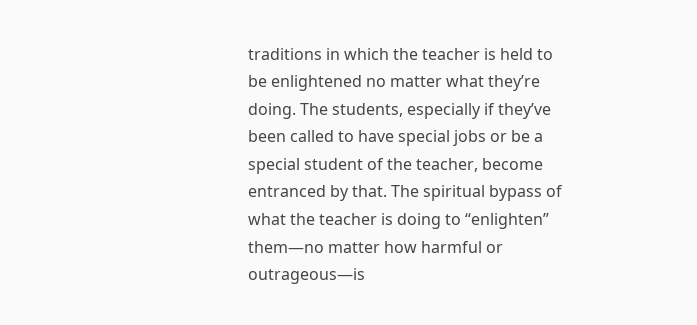traditions in which the teacher is held to be enlightened no matter what they’re doing. The students, especially if they’ve been called to have special jobs or be a special student of the teacher, become entranced by that. The spiritual bypass of what the teacher is doing to “enlighten” them—no matter how harmful or outrageous—is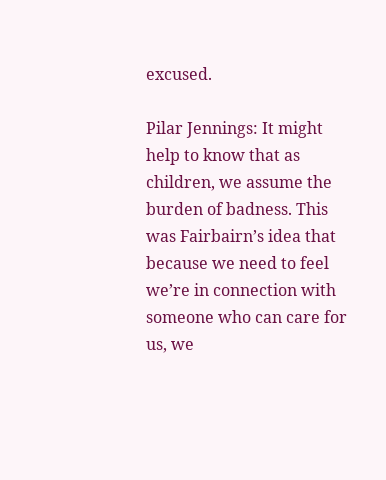excused.

Pilar Jennings: It might help to know that as children, we assume the burden of badness. This was Fairbairn’s idea that because we need to feel we’re in connection with someone who can care for us, we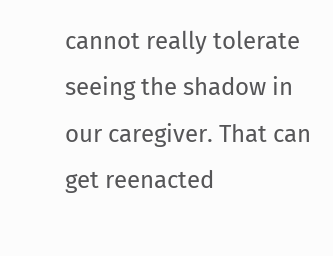cannot really tolerate seeing the shadow in our caregiver. That can get reenacted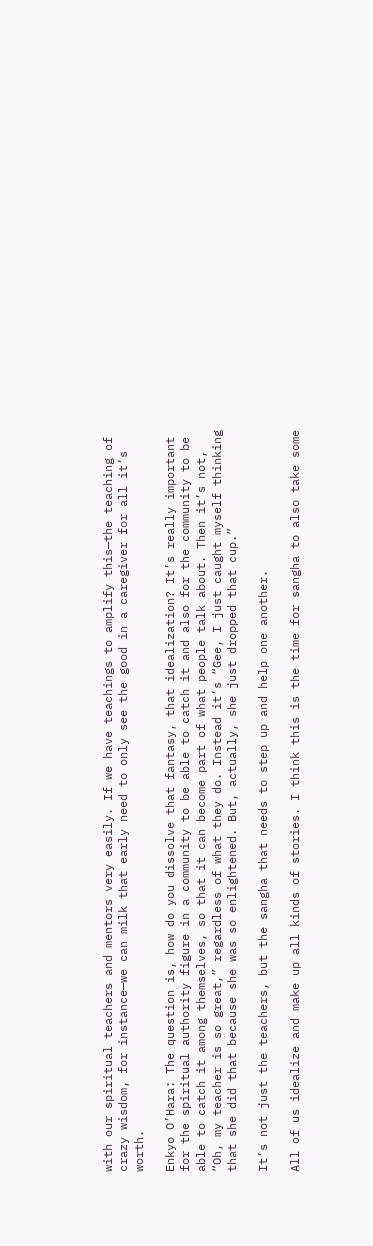with our spiritual teachers and mentors very easily. If we have teachings to amplify this—the teaching of crazy wisdom, for instance—we can milk that early need to only see the good in a caregiver for all it’s worth.

Enkyo O’Hara: The question is, how do you dissolve that fantasy, that idealization? It’s really important for the spiritual authority figure in a community to be able to catch it and also for the community to be able to catch it among themselves, so that it can become part of what people talk about. Then it’s not, “Oh, my teacher is so great,” regardless of what they do. Instead it’s “Gee, I just caught myself thinking that she did that because she was so enlightened. But, actually, she just dropped that cup.”

It’s not just the teachers, but the sangha that needs to step up and help one another.

All of us idealize and make up all kinds of stories. I think this is the time for sangha to also take some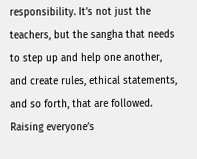responsibility. It’s not just the teachers, but the sangha that needs to step up and help one another, and create rules, ethical statements, and so forth, that are followed. Raising everyone’s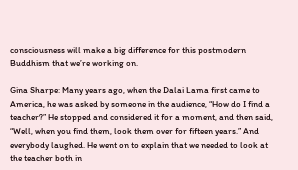consciousness will make a big difference for this postmodern Buddhism that we’re working on.

Gina Sharpe: Many years ago, when the Dalai Lama first came to America, he was asked by someone in the audience, “How do I find a teacher?” He stopped and considered it for a moment, and then said, “Well, when you find them, look them over for fifteen years.” And everybody laughed. He went on to explain that we needed to look at the teacher both in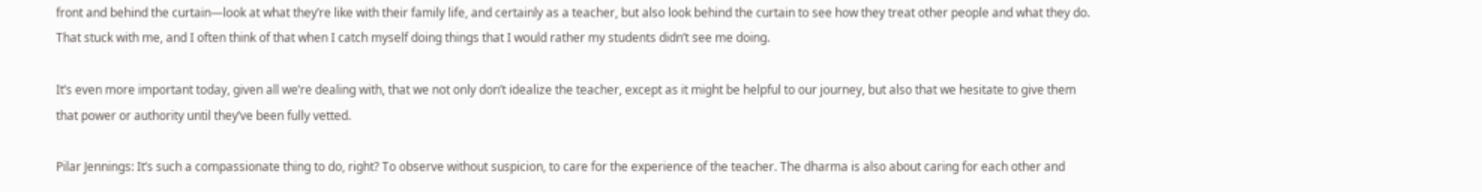front and behind the curtain—look at what they’re like with their family life, and certainly as a teacher, but also look behind the curtain to see how they treat other people and what they do. That stuck with me, and I often think of that when I catch myself doing things that I would rather my students didn’t see me doing.

It’s even more important today, given all we’re dealing with, that we not only don’t idealize the teacher, except as it might be helpful to our journey, but also that we hesitate to give them that power or authority until they’ve been fully vetted.

Pilar Jennings: It’s such a compassionate thing to do, right? To observe without suspicion, to care for the experience of the teacher. The dharma is also about caring for each other and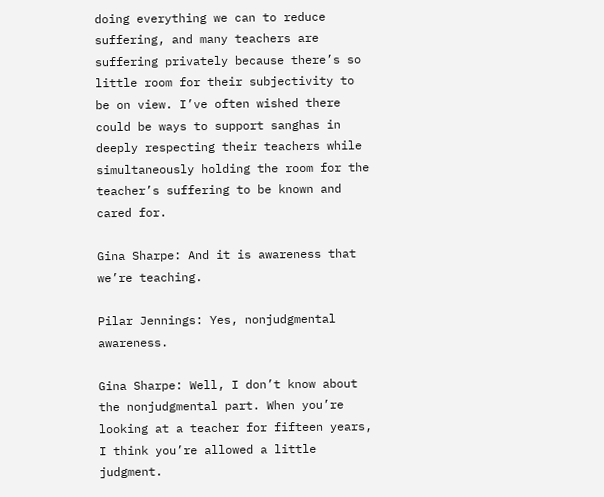doing everything we can to reduce suffering, and many teachers are suffering privately because there’s so little room for their subjectivity to be on view. I’ve often wished there could be ways to support sanghas in deeply respecting their teachers while simultaneously holding the room for the teacher’s suffering to be known and cared for.

Gina Sharpe: And it is awareness that we’re teaching.

Pilar Jennings: Yes, nonjudgmental awareness.

Gina Sharpe: Well, I don’t know about the nonjudgmental part. When you’re looking at a teacher for fifteen years, I think you’re allowed a little judgment.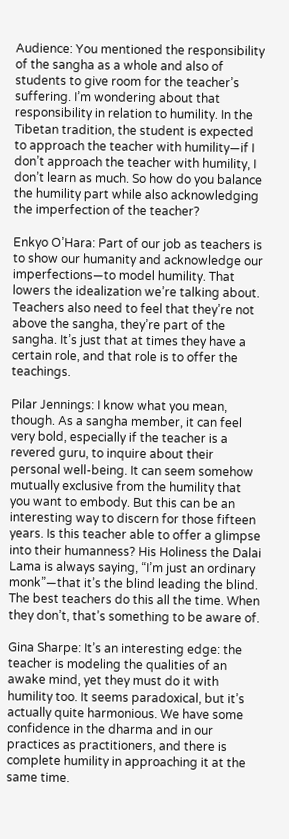Audience: You mentioned the responsibility of the sangha as a whole and also of students to give room for the teacher’s suffering. I’m wondering about that responsibility in relation to humility. In the Tibetan tradition, the student is expected to approach the teacher with humility—if I don’t approach the teacher with humility, I don’t learn as much. So how do you balance the humility part while also acknowledging the imperfection of the teacher?

Enkyo O’Hara: Part of our job as teachers is to show our humanity and acknowledge our imperfections—to model humility. That lowers the idealization we’re talking about. Teachers also need to feel that they’re not above the sangha, they’re part of the sangha. It’s just that at times they have a certain role, and that role is to offer the teachings.

Pilar Jennings: I know what you mean, though. As a sangha member, it can feel very bold, especially if the teacher is a revered guru, to inquire about their personal well-being. It can seem somehow mutually exclusive from the humility that you want to embody. But this can be an interesting way to discern for those fifteen years. Is this teacher able to offer a glimpse into their humanness? His Holiness the Dalai Lama is always saying, “I’m just an ordinary monk”—that it’s the blind leading the blind. The best teachers do this all the time. When they don’t, that’s something to be aware of.

Gina Sharpe: It’s an interesting edge: the teacher is modeling the qualities of an awake mind, yet they must do it with humility too. It seems paradoxical, but it’s actually quite harmonious. We have some confidence in the dharma and in our practices as practitioners, and there is complete humility in approaching it at the same time.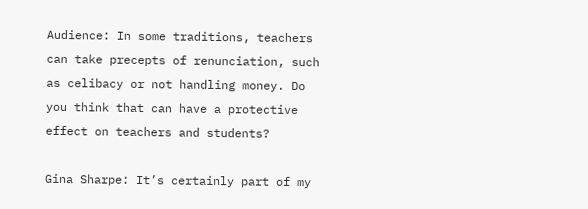Audience: In some traditions, teachers can take precepts of renunciation, such as celibacy or not handling money. Do you think that can have a protective effect on teachers and students?

Gina Sharpe: It’s certainly part of my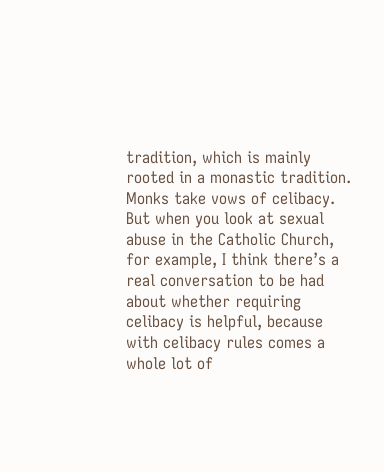tradition, which is mainly rooted in a monastic tradition. Monks take vows of celibacy. But when you look at sexual abuse in the Catholic Church, for example, I think there’s a real conversation to be had about whether requiring celibacy is helpful, because with celibacy rules comes a whole lot of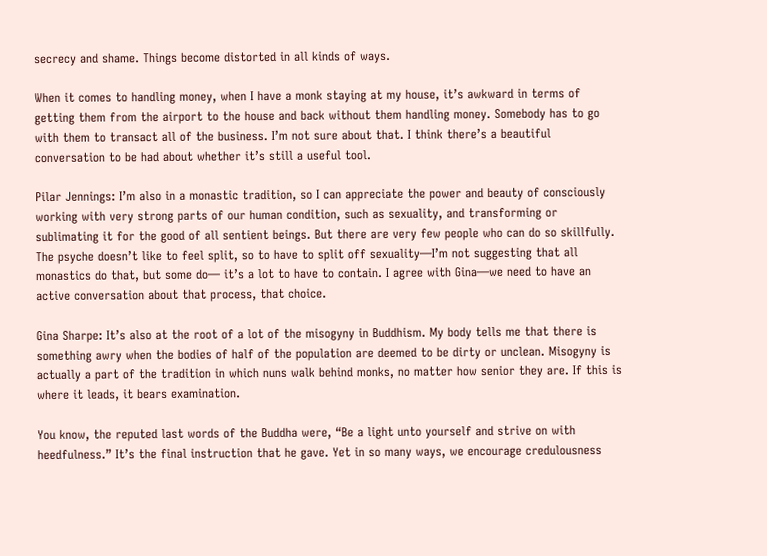secrecy and shame. Things become distorted in all kinds of ways.

When it comes to handling money, when I have a monk staying at my house, it’s awkward in terms of getting them from the airport to the house and back without them handling money. Somebody has to go with them to transact all of the business. I’m not sure about that. I think there’s a beautiful conversation to be had about whether it’s still a useful tool.

Pilar Jennings: I’m also in a monastic tradition, so I can appreciate the power and beauty of consciously working with very strong parts of our human condition, such as sexuality, and transforming or sublimating it for the good of all sentient beings. But there are very few people who can do so skillfully. The psyche doesn’t like to feel split, so to have to split off sexuality—I’m not suggesting that all monastics do that, but some do— it’s a lot to have to contain. I agree with Gina—we need to have an active conversation about that process, that choice.

Gina Sharpe: It’s also at the root of a lot of the misogyny in Buddhism. My body tells me that there is something awry when the bodies of half of the population are deemed to be dirty or unclean. Misogyny is actually a part of the tradition in which nuns walk behind monks, no matter how senior they are. If this is where it leads, it bears examination.

You know, the reputed last words of the Buddha were, “Be a light unto yourself and strive on with heedfulness.” It’s the final instruction that he gave. Yet in so many ways, we encourage credulousness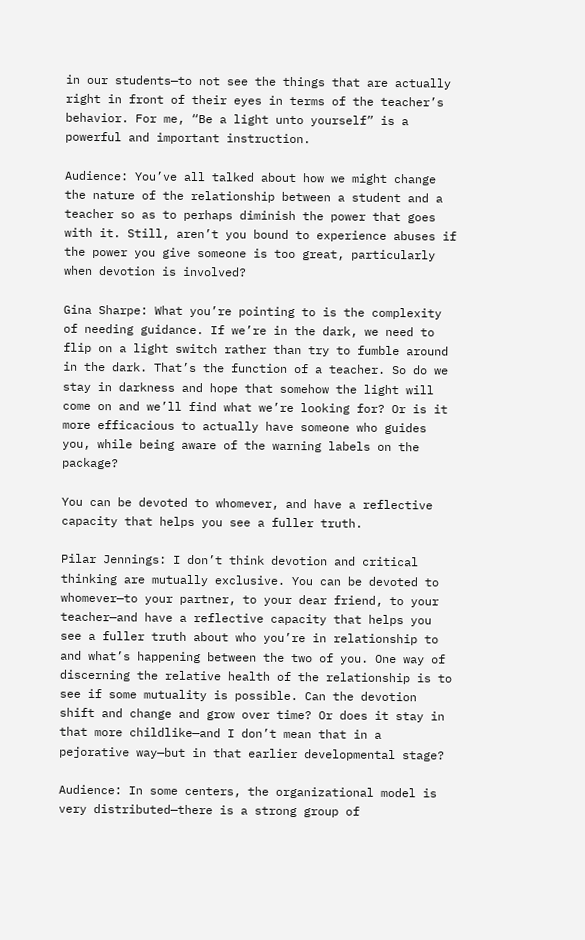in our students—to not see the things that are actually right in front of their eyes in terms of the teacher’s behavior. For me, “Be a light unto yourself” is a powerful and important instruction.

Audience: You’ve all talked about how we might change the nature of the relationship between a student and a teacher so as to perhaps diminish the power that goes with it. Still, aren’t you bound to experience abuses if the power you give someone is too great, particularly when devotion is involved?

Gina Sharpe: What you’re pointing to is the complexity of needing guidance. If we’re in the dark, we need to flip on a light switch rather than try to fumble around in the dark. That’s the function of a teacher. So do we stay in darkness and hope that somehow the light will come on and we’ll find what we’re looking for? Or is it more efficacious to actually have someone who guides you, while being aware of the warning labels on the package?

You can be devoted to whomever, and have a reflective capacity that helps you see a fuller truth.

Pilar Jennings: I don’t think devotion and critical thinking are mutually exclusive. You can be devoted to whomever—to your partner, to your dear friend, to your teacher—and have a reflective capacity that helps you see a fuller truth about who you’re in relationship to and what’s happening between the two of you. One way of discerning the relative health of the relationship is to see if some mutuality is possible. Can the devotion shift and change and grow over time? Or does it stay in that more childlike—and I don’t mean that in a pejorative way—but in that earlier developmental stage?

Audience: In some centers, the organizational model is very distributed—there is a strong group of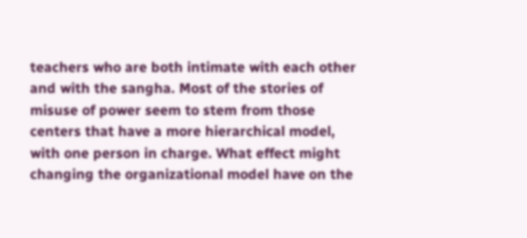teachers who are both intimate with each other and with the sangha. Most of the stories of misuse of power seem to stem from those centers that have a more hierarchical model, with one person in charge. What effect might changing the organizational model have on the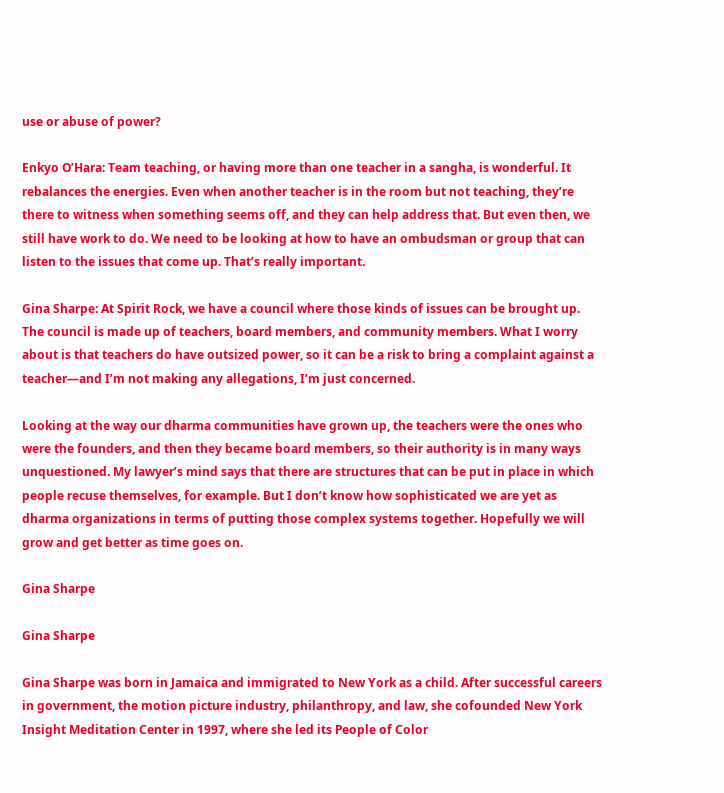use or abuse of power?

Enkyo O’Hara: Team teaching, or having more than one teacher in a sangha, is wonderful. It rebalances the energies. Even when another teacher is in the room but not teaching, they’re there to witness when something seems off, and they can help address that. But even then, we still have work to do. We need to be looking at how to have an ombudsman or group that can listen to the issues that come up. That’s really important.

Gina Sharpe: At Spirit Rock, we have a council where those kinds of issues can be brought up. The council is made up of teachers, board members, and community members. What I worry about is that teachers do have outsized power, so it can be a risk to bring a complaint against a teacher—and I’m not making any allegations, I’m just concerned.

Looking at the way our dharma communities have grown up, the teachers were the ones who were the founders, and then they became board members, so their authority is in many ways unquestioned. My lawyer’s mind says that there are structures that can be put in place in which people recuse themselves, for example. But I don’t know how sophisticated we are yet as dharma organizations in terms of putting those complex systems together. Hopefully we will grow and get better as time goes on.

Gina Sharpe

Gina Sharpe

Gina Sharpe was born in Jamaica and immigrated to New York as a child. After successful careers in government, the motion picture industry, philanthropy, and law, she cofounded New York Insight Meditation Center in 1997, where she led its People of Color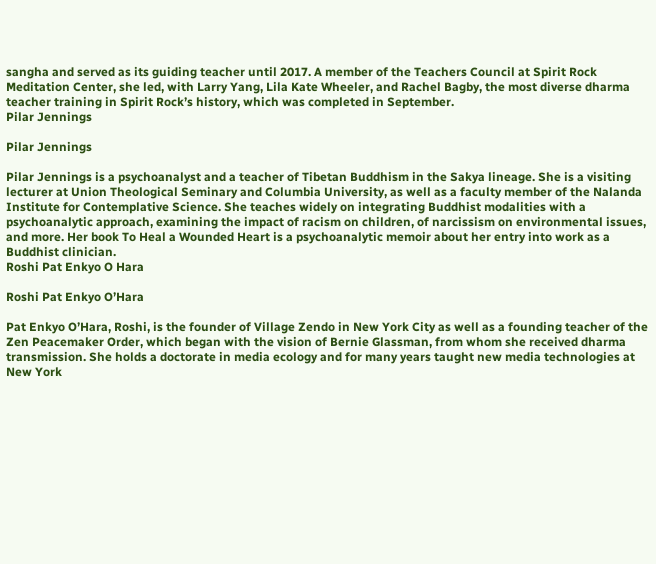sangha and served as its guiding teacher until 2017. A member of the Teachers Council at Spirit Rock Meditation Center, she led, with Larry Yang, Lila Kate Wheeler, and Rachel Bagby, the most diverse dharma teacher training in Spirit Rock’s history, which was completed in September.
Pilar Jennings

Pilar Jennings

Pilar Jennings is a psychoanalyst and a teacher of Tibetan Buddhism in the Sakya lineage. She is a visiting lecturer at Union Theological Seminary and Columbia University, as well as a faculty member of the Nalanda Institute for Contemplative Science. She teaches widely on integrating Buddhist modalities with a psychoanalytic approach, examining the impact of racism on children, of narcissism on environmental issues, and more. Her book To Heal a Wounded Heart is a psychoanalytic memoir about her entry into work as a Buddhist clinician.
Roshi Pat Enkyo O Hara

Roshi Pat Enkyo O’Hara

Pat Enkyo O’Hara, Roshi, is the founder of Village Zendo in New York City as well as a founding teacher of the Zen Peacemaker Order, which began with the vision of Bernie Glassman, from whom she received dharma transmission. She holds a doctorate in media ecology and for many years taught new media technologies at New York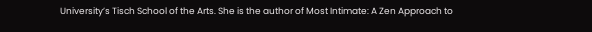University’s Tisch School of the Arts. She is the author of Most Intimate: A Zen Approach to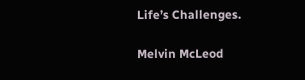Life’s Challenges.

Melvin McLeod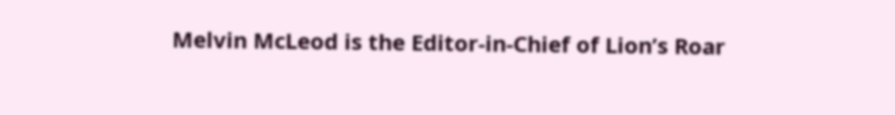Melvin McLeod is the Editor-in-Chief of Lion’s Roar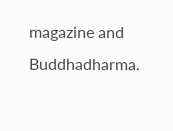magazine and Buddhadharma.